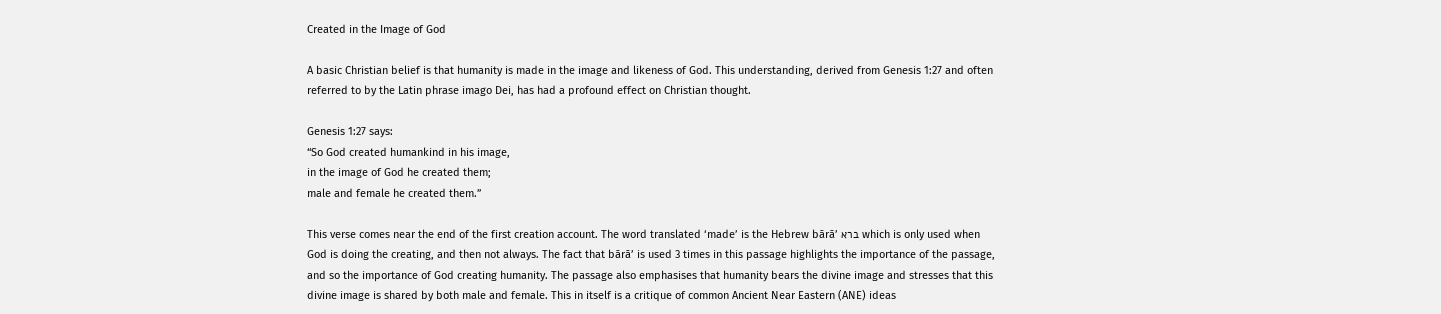Created in the Image of God

A basic Christian belief is that humanity is made in the image and likeness of God. This understanding, derived from Genesis 1:27 and often referred to by the Latin phrase imago Dei, has had a profound effect on Christian thought.

Genesis 1:27 says:
“So God created humankind in his image,
in the image of God he created them;
male and female he created them.”

This verse comes near the end of the first creation account. The word translated ‘made’ is the Hebrew bārā’ ברא which is only used when God is doing the creating, and then not always. The fact that bārā’ is used 3 times in this passage highlights the importance of the passage, and so the importance of God creating humanity. The passage also emphasises that humanity bears the divine image and stresses that this divine image is shared by both male and female. This in itself is a critique of common Ancient Near Eastern (ANE) ideas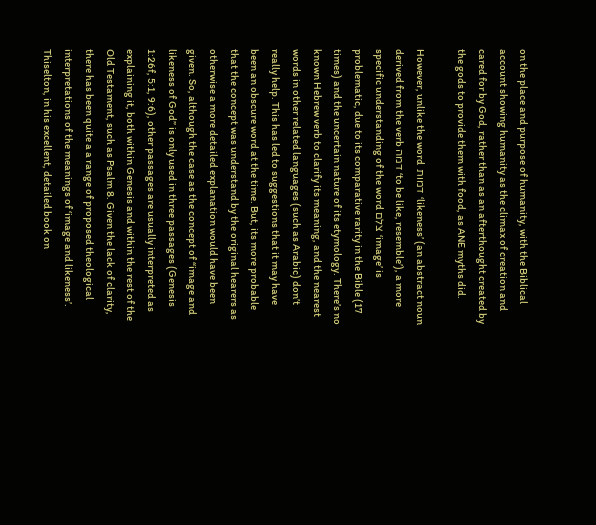on the place and purpose of humanity, with the Biblical account showing humanity as the climax of creation and cared for by God, rather than as an afterthought created by the gods to provide them with food, as ANE myths did.

However, unlike the word  דמות ‘likeness’ (an abstract noun derived from the verb דמה ‘to be like, resemble’), a more specific understanding of the word צלם ‘image’ is problematic, due to its comparative rarity in the Bible (17 times) and the uncertain nature of its etymology. There’s no known Hebrew verb to clarify its meaning, and the nearest words in other related languages (such as Arabic) don’t really help. This has led to suggestions that it may have been an obscure word at the time. But, its more probable that the concept was understand by the original hearers as otherwise a more detailed explanation would have been given. So, although the case as the concept of “image and likeness of God” is only used in three passages (Genesis 1:26f, 5:1, 9:6), other passages are usually interpreted as explaining it, both within Genesis and within the rest of the Old Testament, such as Psalm 8. Given the lack of clarity, there has been quite a a range of proposed theological interpretations of the meanings of ‘image and likeness’. Thiselton, in his excellent, detailed book on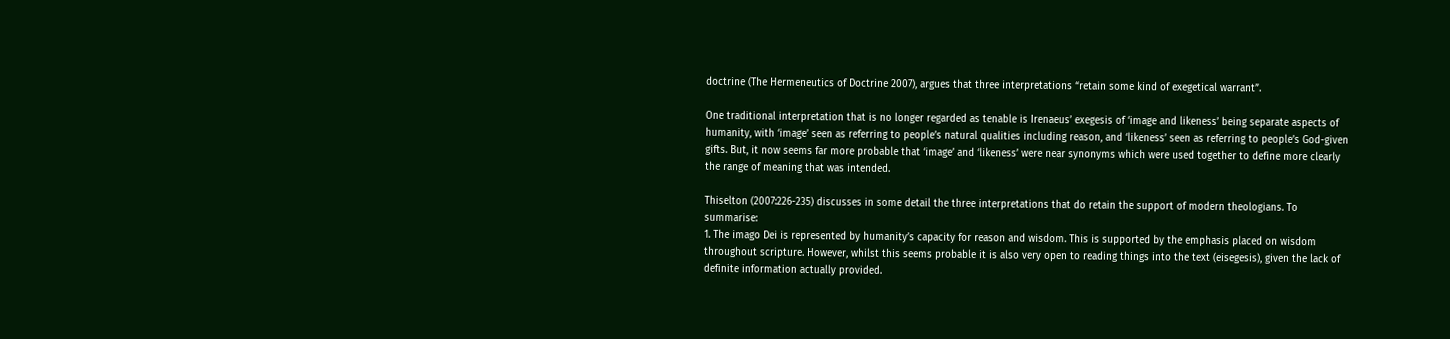doctrine (The Hermeneutics of Doctrine 2007), argues that three interpretations “retain some kind of exegetical warrant”.

One traditional interpretation that is no longer regarded as tenable is Irenaeus’ exegesis of ‘image and likeness’ being separate aspects of humanity, with ‘image’ seen as referring to people’s natural qualities including reason, and ‘likeness’ seen as referring to people’s God-given gifts. But, it now seems far more probable that ‘image’ and ‘likeness’ were near synonyms which were used together to define more clearly the range of meaning that was intended.

Thiselton (2007:226-235) discusses in some detail the three interpretations that do retain the support of modern theologians. To summarise:
1. The imago Dei is represented by humanity’s capacity for reason and wisdom. This is supported by the emphasis placed on wisdom throughout scripture. However, whilst this seems probable it is also very open to reading things into the text (eisegesis), given the lack of definite information actually provided.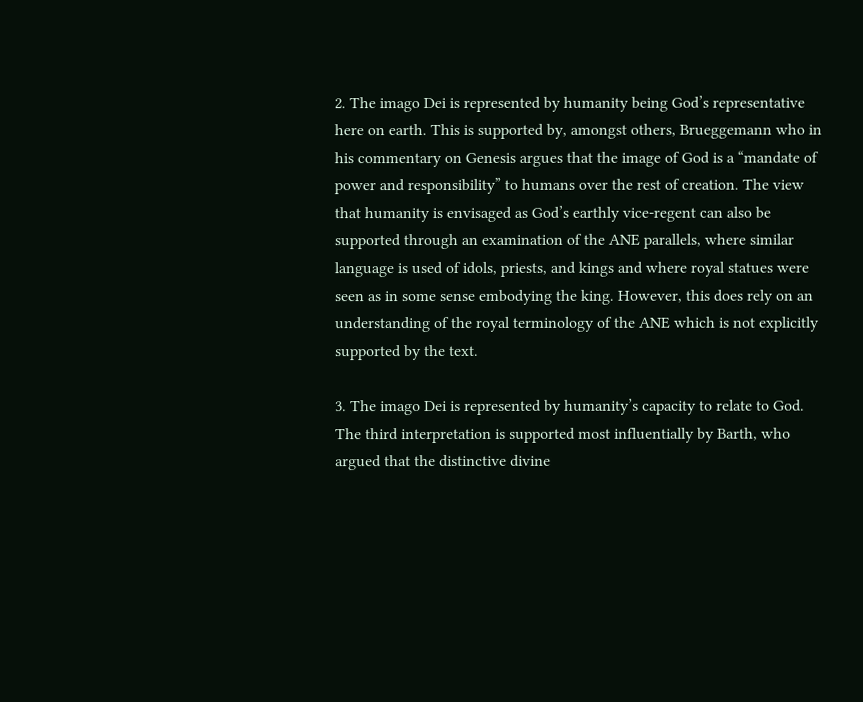2. The imago Dei is represented by humanity being God’s representative here on earth. This is supported by, amongst others, Brueggemann who in his commentary on Genesis argues that the image of God is a “mandate of power and responsibility” to humans over the rest of creation. The view that humanity is envisaged as God’s earthly vice-regent can also be supported through an examination of the ANE parallels, where similar language is used of idols, priests, and kings and where royal statues were seen as in some sense embodying the king. However, this does rely on an understanding of the royal terminology of the ANE which is not explicitly supported by the text.

3. The imago Dei is represented by humanity’s capacity to relate to God. The third interpretation is supported most influentially by Barth, who argued that the distinctive divine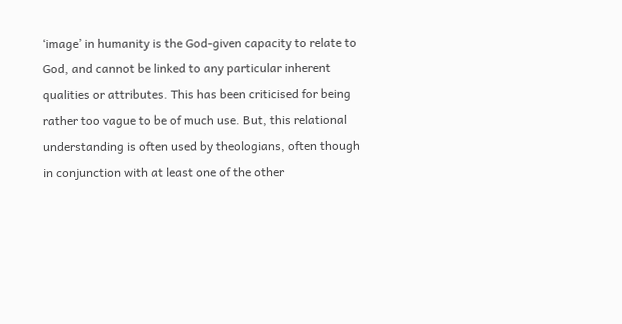‘image’ in humanity is the God-given capacity to relate to God, and cannot be linked to any particular inherent qualities or attributes. This has been criticised for being rather too vague to be of much use. But, this relational understanding is often used by theologians, often though in conjunction with at least one of the other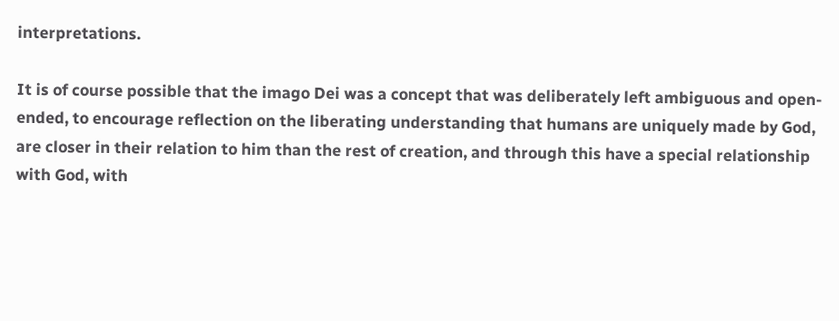interpretations.

It is of course possible that the imago Dei was a concept that was deliberately left ambiguous and open-ended, to encourage reflection on the liberating understanding that humans are uniquely made by God, are closer in their relation to him than the rest of creation, and through this have a special relationship with God, with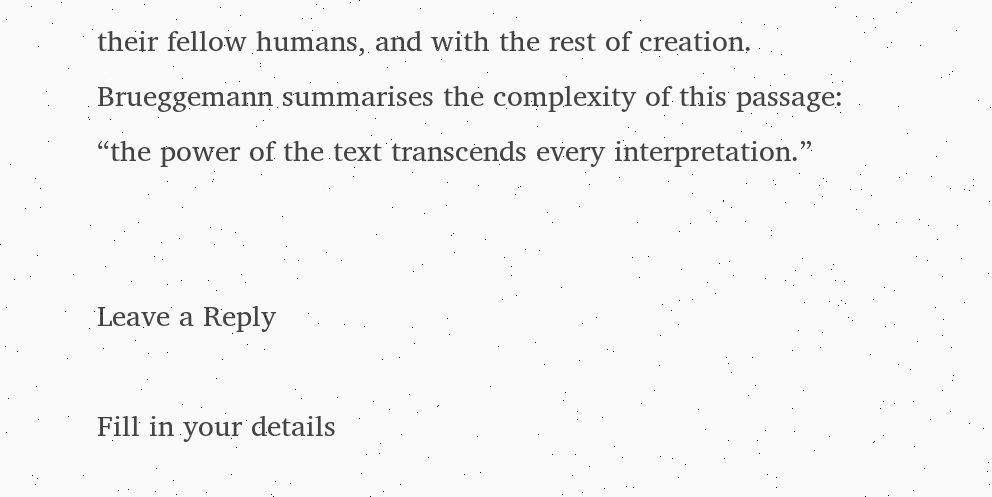their fellow humans, and with the rest of creation. Brueggemann summarises the complexity of this passage: “the power of the text transcends every interpretation.”


Leave a Reply

Fill in your details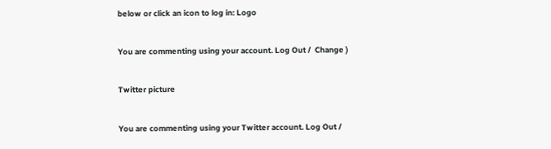below or click an icon to log in: Logo

You are commenting using your account. Log Out /  Change )

Twitter picture

You are commenting using your Twitter account. Log Out /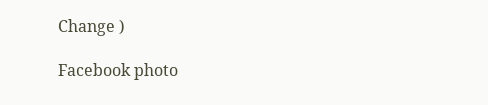Change )

Facebook photo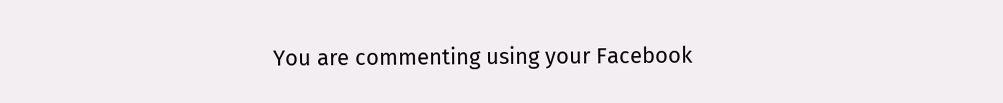You are commenting using your Facebook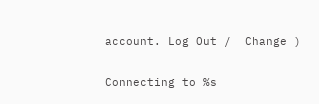account. Log Out /  Change )

Connecting to %s